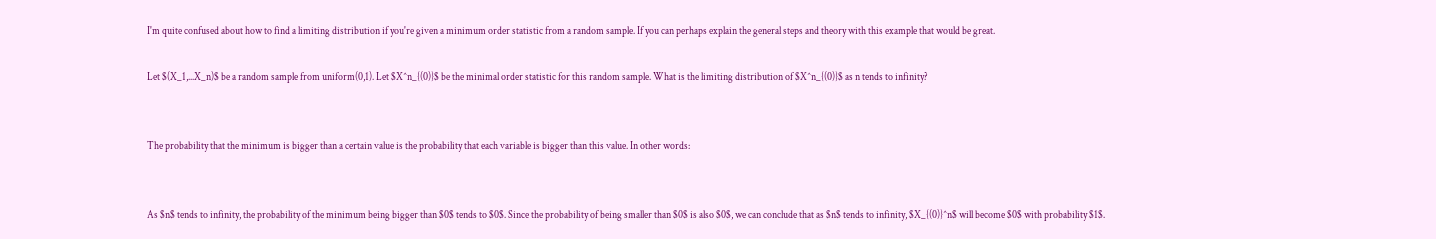I'm quite confused about how to find a limiting distribution if you're given a minimum order statistic from a random sample. If you can perhaps explain the general steps and theory with this example that would be great.

Let $(X_1,...X_n)$ be a random sample from uniform(0,1). Let $X^n_{(0)}$ be the minimal order statistic for this random sample. What is the limiting distribution of $X^n_{(0)}$ as n tends to infinity?


The probability that the minimum is bigger than a certain value is the probability that each variable is bigger than this value. In other words:


As $n$ tends to infinity, the probability of the minimum being bigger than $0$ tends to $0$. Since the probability of being smaller than $0$ is also $0$, we can conclude that as $n$ tends to infinity, $X_{(0)}^n$ will become $0$ with probability $1$.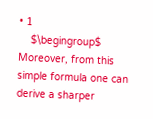• 1
    $\begingroup$ Moreover, from this simple formula one can derive a sharper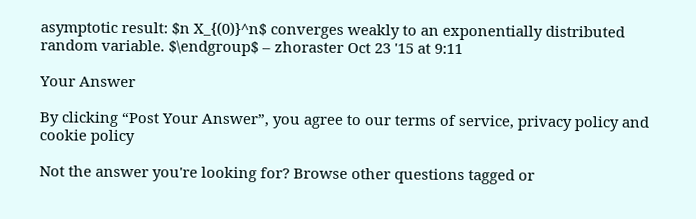asymptotic result: $n X_{(0)}^n$ converges weakly to an exponentially distributed random variable. $\endgroup$ – zhoraster Oct 23 '15 at 9:11

Your Answer

By clicking “Post Your Answer”, you agree to our terms of service, privacy policy and cookie policy

Not the answer you're looking for? Browse other questions tagged or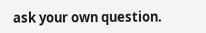ask your own question.